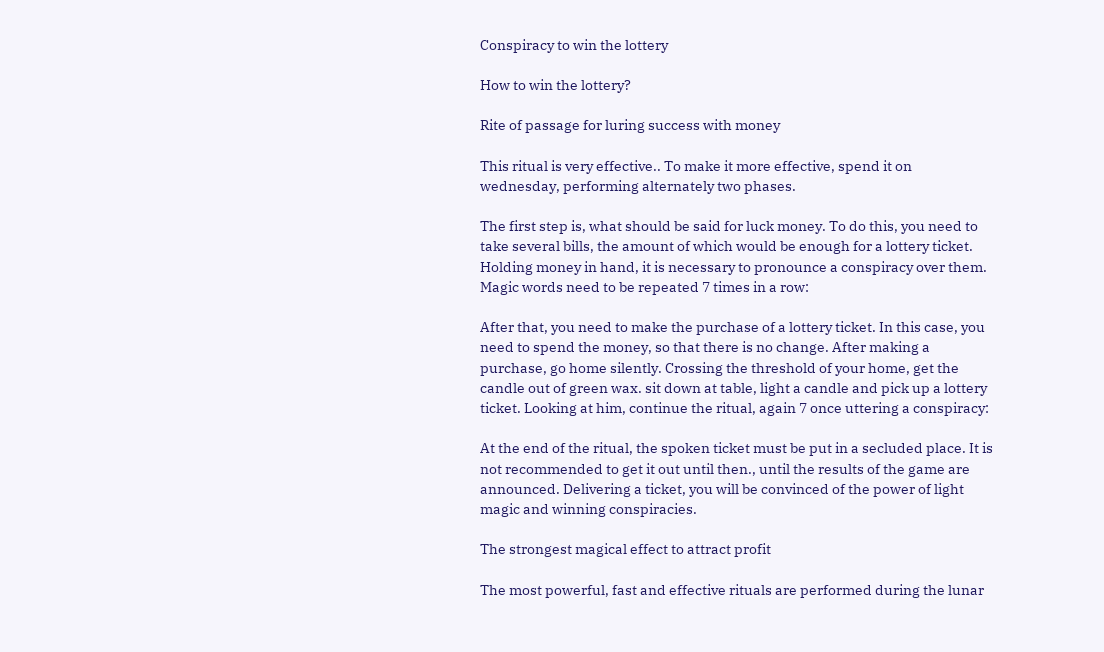Conspiracy to win the lottery

How to win the lottery?

Rite of passage for luring success with money

This ritual is very effective.. To make it more effective, spend it on wednesday, performing alternately two phases.

The first step is, what should be said for luck money. To do this, you need to take several bills, the amount of which would be enough for a lottery ticket. Holding money in hand, it is necessary to pronounce a conspiracy over them. Magic words need to be repeated 7 times in a row:

After that, you need to make the purchase of a lottery ticket. In this case, you need to spend the money, so that there is no change. After making a purchase, go home silently. Crossing the threshold of your home, get the candle out of green wax. sit down at table, light a candle and pick up a lottery ticket. Looking at him, continue the ritual, again 7 once uttering a conspiracy:

At the end of the ritual, the spoken ticket must be put in a secluded place. It is not recommended to get it out until then., until the results of the game are announced. Delivering a ticket, you will be convinced of the power of light magic and winning conspiracies.

The strongest magical effect to attract profit

The most powerful, fast and effective rituals are performed during the lunar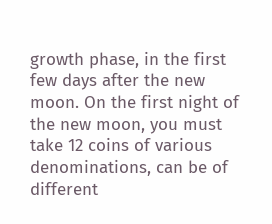growth phase, in the first few days after the new moon. On the first night of the new moon, you must take 12 coins of various denominations, can be of different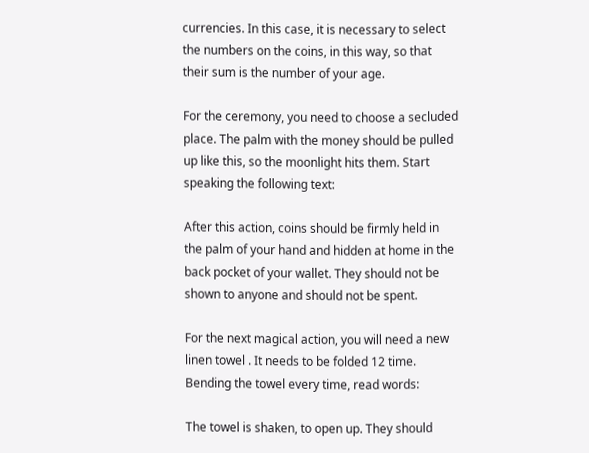currencies. In this case, it is necessary to select the numbers on the coins, in this way, so that their sum is the number of your age.

For the ceremony, you need to choose a secluded place. The palm with the money should be pulled up like this, so the moonlight hits them. Start speaking the following text:

After this action, coins should be firmly held in the palm of your hand and hidden at home in the back pocket of your wallet. They should not be shown to anyone and should not be spent.

For the next magical action, you will need a new linen towel . It needs to be folded 12 time. Bending the towel every time, read words:

The towel is shaken, to open up. They should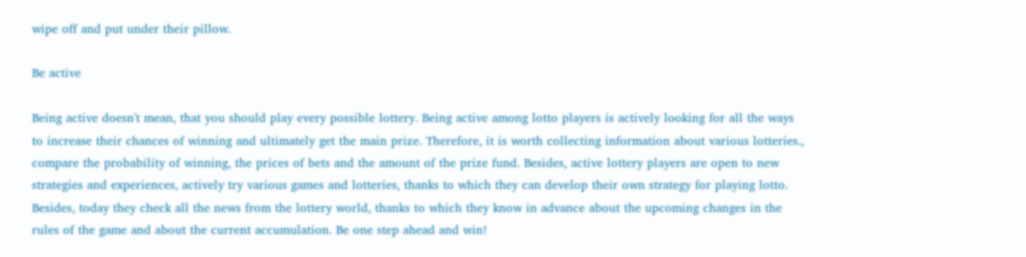wipe off and put under their pillow.

Be active

Being active doesn't mean, that you should play every possible lottery. Being active among lotto players is actively looking for all the ways to increase their chances of winning and ultimately get the main prize. Therefore, it is worth collecting information about various lotteries., compare the probability of winning, the prices of bets and the amount of the prize fund. Besides, active lottery players are open to new strategies and experiences, actively try various games and lotteries, thanks to which they can develop their own strategy for playing lotto. Besides, today they check all the news from the lottery world, thanks to which they know in advance about the upcoming changes in the rules of the game and about the current accumulation. Be one step ahead and win!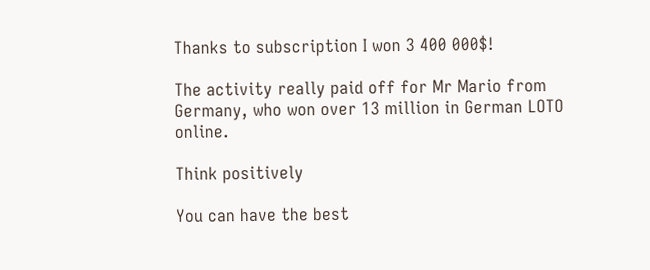Thanks to subscription I won 3 400 000$!

The activity really paid off for Mr Mario from Germany, who won over 13 million in German LOTO online.

Think positively

You can have the best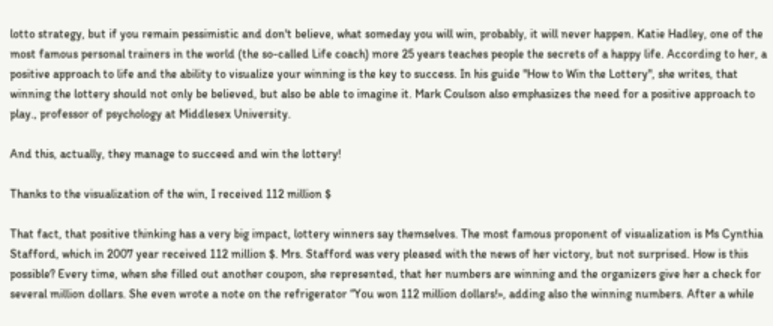lotto strategy, but if you remain pessimistic and don't believe, what someday you will win, probably, it will never happen. Katie Hadley, one of the most famous personal trainers in the world (the so-called Life coach) more 25 years teaches people the secrets of a happy life. According to her, a positive approach to life and the ability to visualize your winning is the key to success. In his guide "How to Win the Lottery", she writes, that winning the lottery should not only be believed, but also be able to imagine it. Mark Coulson also emphasizes the need for a positive approach to play., professor of psychology at Middlesex University.

And this, actually, they manage to succeed and win the lottery!

Thanks to the visualization of the win, I received 112 million $

That fact, that positive thinking has a very big impact, lottery winners say themselves. The most famous proponent of visualization is Ms Cynthia Stafford, which in 2007 year received 112 million $. Mrs. Stafford was very pleased with the news of her victory, but not surprised. How is this possible? Every time, when she filled out another coupon, she represented, that her numbers are winning and the organizers give her a check for several million dollars. She even wrote a note on the refrigerator “You won 112 million dollars!», adding also the winning numbers. After a while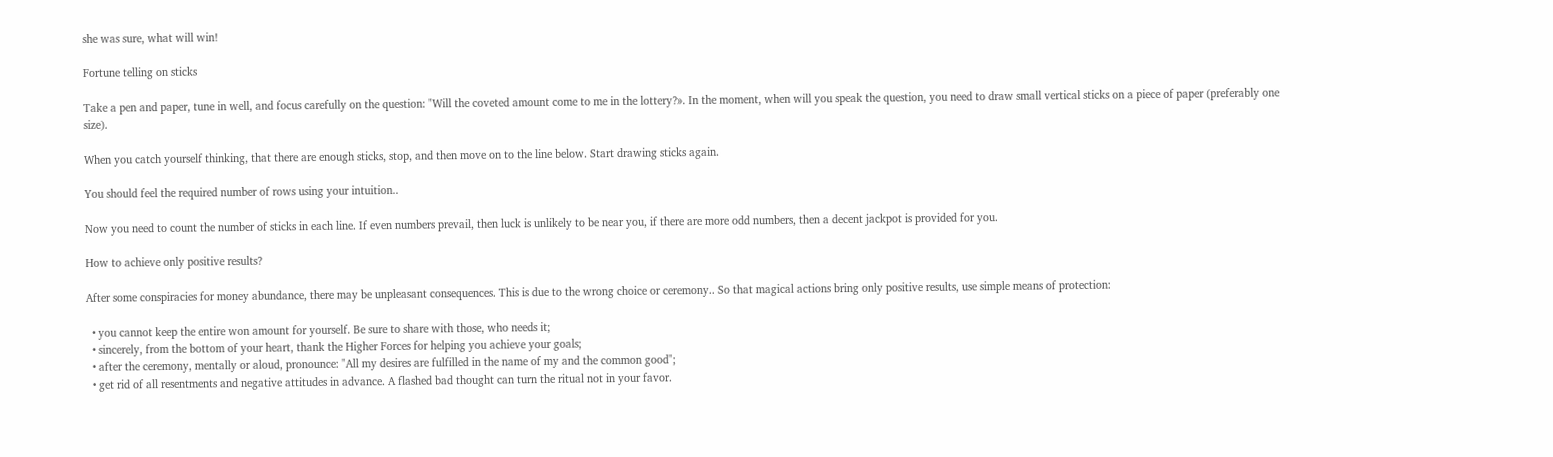she was sure, what will win!

Fortune telling on sticks

Take a pen and paper, tune in well, and focus carefully on the question: "Will the coveted amount come to me in the lottery?». In the moment, when will you speak the question, you need to draw small vertical sticks on a piece of paper (preferably one size).

When you catch yourself thinking, that there are enough sticks, stop, and then move on to the line below. Start drawing sticks again.

You should feel the required number of rows using your intuition..

Now you need to count the number of sticks in each line. If even numbers prevail, then luck is unlikely to be near you, if there are more odd numbers, then a decent jackpot is provided for you.

How to achieve only positive results?

After some conspiracies for money abundance, there may be unpleasant consequences. This is due to the wrong choice or ceremony.. So that magical actions bring only positive results, use simple means of protection:

  • you cannot keep the entire won amount for yourself. Be sure to share with those, who needs it;
  • sincerely, from the bottom of your heart, thank the Higher Forces for helping you achieve your goals;
  • after the ceremony, mentally or aloud, pronounce: "All my desires are fulfilled in the name of my and the common good";
  • get rid of all resentments and negative attitudes in advance. A flashed bad thought can turn the ritual not in your favor.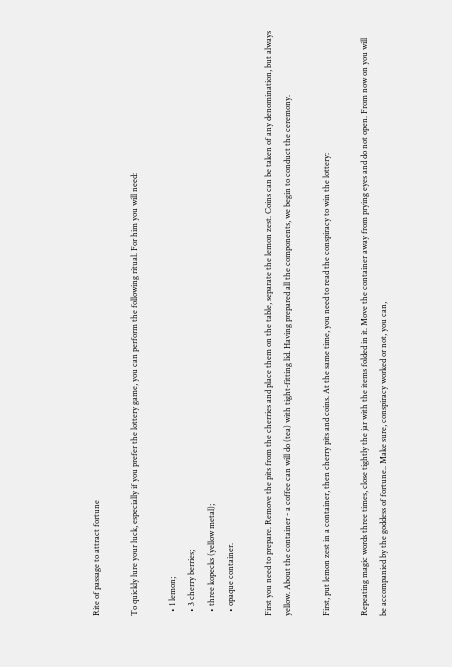Rite of passage to attract fortune

To quickly lure your luck, especially if you prefer the lottery game, you can perform the following ritual. For him you will need:

  • 1 lemon;
  • 3 cherry berries;
  • three kopecks (yellow metal);
  • opaque container.

First you need to prepare. Remove the pits from the cherries and place them on the table, separate the lemon zest. Coins can be taken of any denomination, but always yellow. About the container - a coffee can will do (tea) with tight-fitting lid. Having prepared all the components, we begin to conduct the ceremony.

First, put lemon zest in a container, then cherry pits and coins. At the same time, you need to read the conspiracy to win the lottery:

Repeating magic words three times, close tightly the jar with the items folded in it. Move the container away from prying eyes and do not open. From now on you will be accompanied by the goddess of fortune.. Make sure, conspiracy worked or not, you can,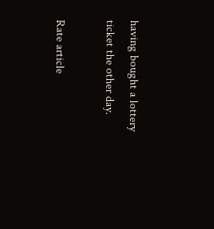having bought a lottery ticket the other day.

Rate article